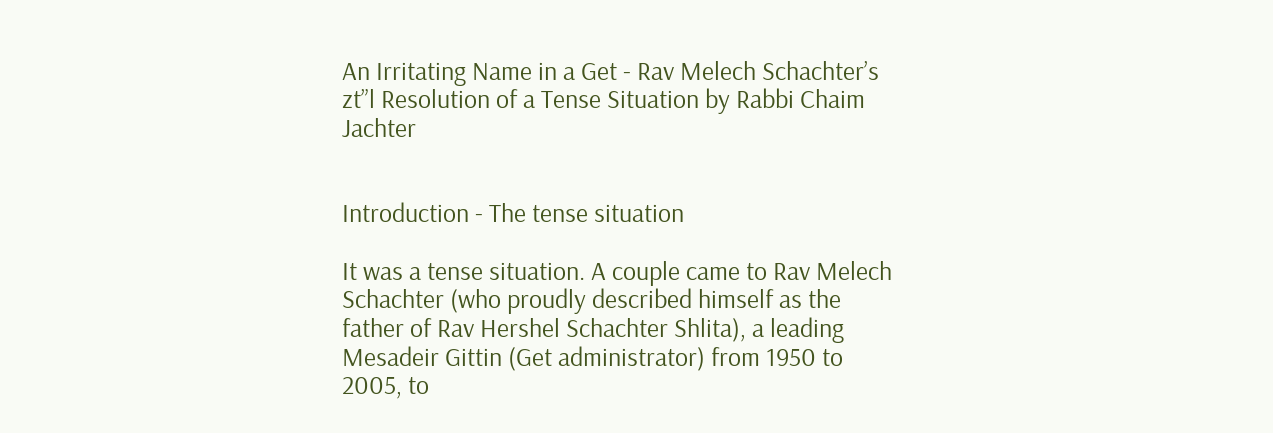An Irritating Name in a Get - Rav Melech Schachter’s zt”l Resolution of a Tense Situation by Rabbi Chaim Jachter


Introduction - The tense situation

It was a tense situation. A couple came to Rav Melech Schachter (who proudly described himself as the father of Rav Hershel Schachter Shlita), a leading Mesadeir Gittin (Get administrator) from 1950 to 2005, to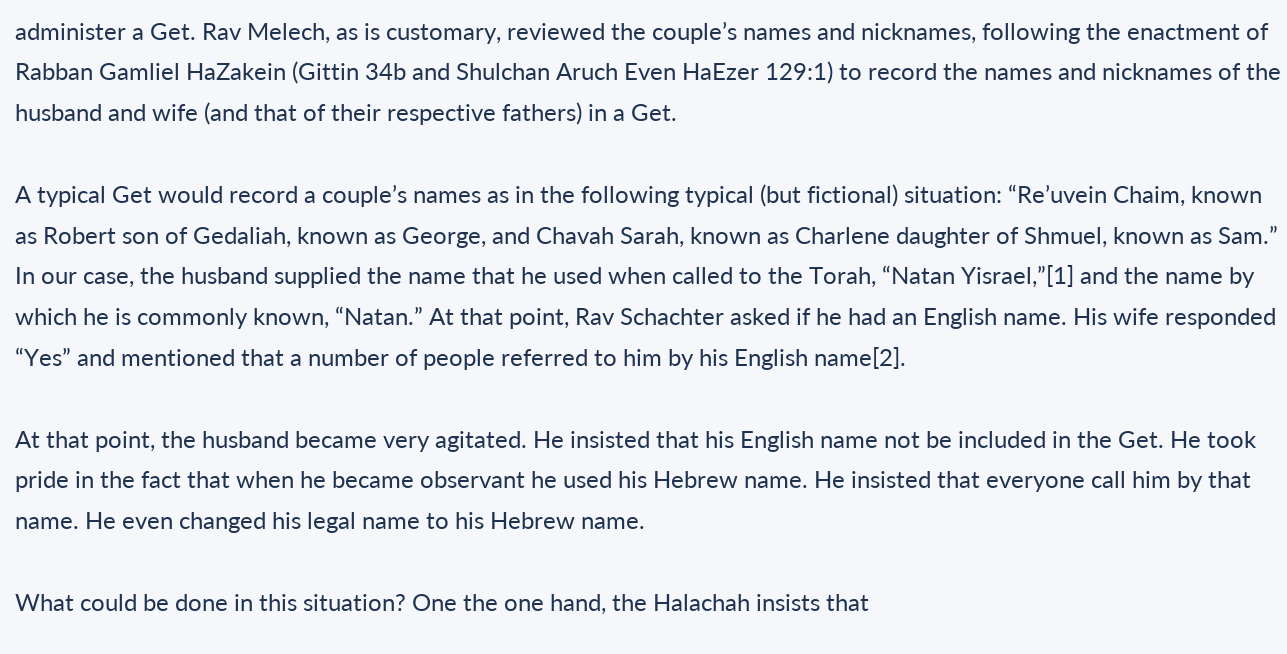administer a Get. Rav Melech, as is customary, reviewed the couple’s names and nicknames, following the enactment of Rabban Gamliel HaZakein (Gittin 34b and Shulchan Aruch Even HaEzer 129:1) to record the names and nicknames of the husband and wife (and that of their respective fathers) in a Get.

A typical Get would record a couple’s names as in the following typical (but fictional) situation: “Re’uvein Chaim, known as Robert son of Gedaliah, known as George, and Chavah Sarah, known as Charlene daughter of Shmuel, known as Sam.” In our case, the husband supplied the name that he used when called to the Torah, “Natan Yisrael,”[1] and the name by which he is commonly known, “Natan.” At that point, Rav Schachter asked if he had an English name. His wife responded “Yes” and mentioned that a number of people referred to him by his English name[2].

At that point, the husband became very agitated. He insisted that his English name not be included in the Get. He took pride in the fact that when he became observant he used his Hebrew name. He insisted that everyone call him by that name. He even changed his legal name to his Hebrew name.

What could be done in this situation? One the one hand, the Halachah insists that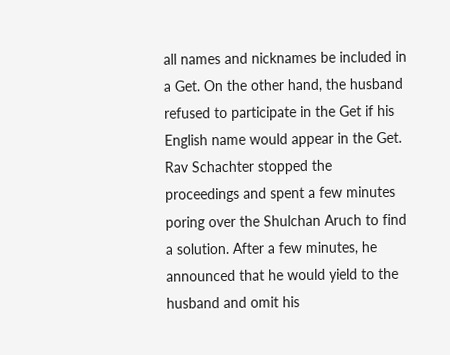all names and nicknames be included in a Get. On the other hand, the husband refused to participate in the Get if his English name would appear in the Get. Rav Schachter stopped the proceedings and spent a few minutes poring over the Shulchan Aruch to find a solution. After a few minutes, he announced that he would yield to the husband and omit his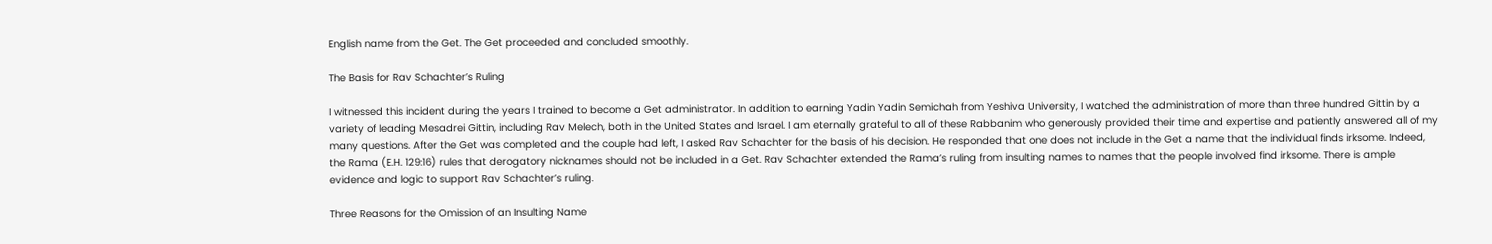English name from the Get. The Get proceeded and concluded smoothly.

The Basis for Rav Schachter’s Ruling

I witnessed this incident during the years I trained to become a Get administrator. In addition to earning Yadin Yadin Semichah from Yeshiva University, I watched the administration of more than three hundred Gittin by a variety of leading Mesadrei Gittin, including Rav Melech, both in the United States and Israel. I am eternally grateful to all of these Rabbanim who generously provided their time and expertise and patiently answered all of my many questions. After the Get was completed and the couple had left, I asked Rav Schachter for the basis of his decision. He responded that one does not include in the Get a name that the individual finds irksome. Indeed, the Rama (E.H. 129:16) rules that derogatory nicknames should not be included in a Get. Rav Schachter extended the Rama’s ruling from insulting names to names that the people involved find irksome. There is ample evidence and logic to support Rav Schachter’s ruling.

Three Reasons for the Omission of an Insulting Name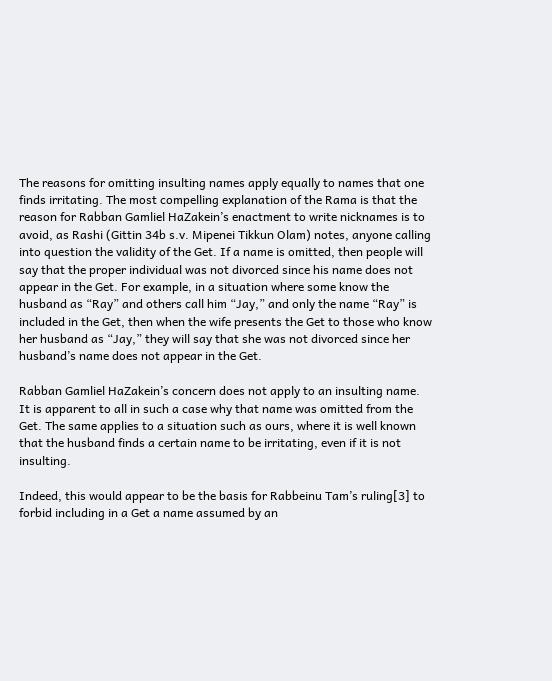The reasons for omitting insulting names apply equally to names that one finds irritating. The most compelling explanation of the Rama is that the reason for Rabban Gamliel HaZakein’s enactment to write nicknames is to avoid, as Rashi (Gittin 34b s.v. Mipenei Tikkun Olam) notes, anyone calling into question the validity of the Get. If a name is omitted, then people will say that the proper individual was not divorced since his name does not appear in the Get. For example, in a situation where some know the husband as “Ray” and others call him “Jay,” and only the name “Ray” is included in the Get, then when the wife presents the Get to those who know her husband as “Jay,” they will say that she was not divorced since her husband’s name does not appear in the Get.

Rabban Gamliel HaZakein’s concern does not apply to an insulting name. It is apparent to all in such a case why that name was omitted from the Get. The same applies to a situation such as ours, where it is well known that the husband finds a certain name to be irritating, even if it is not insulting.

Indeed, this would appear to be the basis for Rabbeinu Tam’s ruling[3] to forbid including in a Get a name assumed by an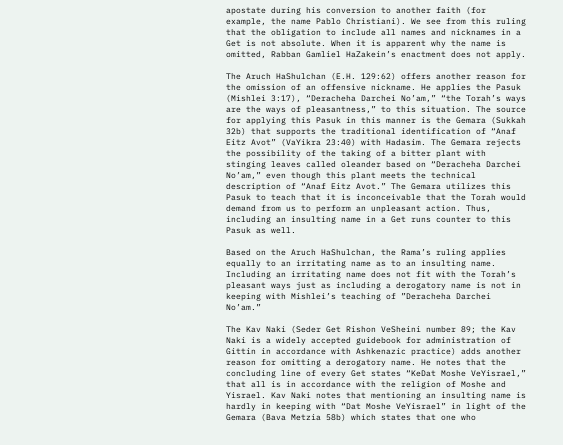apostate during his conversion to another faith (for example, the name Pablo Christiani). We see from this ruling that the obligation to include all names and nicknames in a Get is not absolute. When it is apparent why the name is omitted, Rabban Gamliel HaZakein’s enactment does not apply.

The Aruch HaShulchan (E.H. 129:62) offers another reason for the omission of an offensive nickname. He applies the Pasuk (Mishlei 3:17), “Deracheha Darchei No’am,” “the Torah’s ways are the ways of pleasantness,” to this situation. The source for applying this Pasuk in this manner is the Gemara (Sukkah 32b) that supports the traditional identification of “Anaf Eitz Avot” (VaYikra 23:40) with Hadasim. The Gemara rejects the possibility of the taking of a bitter plant with stinging leaves called oleander based on “Deracheha Darchei No’am,” even though this plant meets the technical description of “Anaf Eitz Avot.” The Gemara utilizes this Pasuk to teach that it is inconceivable that the Torah would demand from us to perform an unpleasant action. Thus, including an insulting name in a Get runs counter to this Pasuk as well.

Based on the Aruch HaShulchan, the Rama’s ruling applies equally to an irritating name as to an insulting name. Including an irritating name does not fit with the Torah’s pleasant ways just as including a derogatory name is not in keeping with Mishlei’s teaching of ”Deracheha Darchei No’am.”

The Kav Naki (Seder Get Rishon VeSheini number 89; the Kav Naki is a widely accepted guidebook for administration of Gittin in accordance with Ashkenazic practice) adds another reason for omitting a derogatory name. He notes that the concluding line of every Get states “KeDat Moshe VeYisrael,” that all is in accordance with the religion of Moshe and Yisrael. Kav Naki notes that mentioning an insulting name is hardly in keeping with “Dat Moshe VeYisrael” in light of the Gemara (Bava Metzia 58b) which states that one who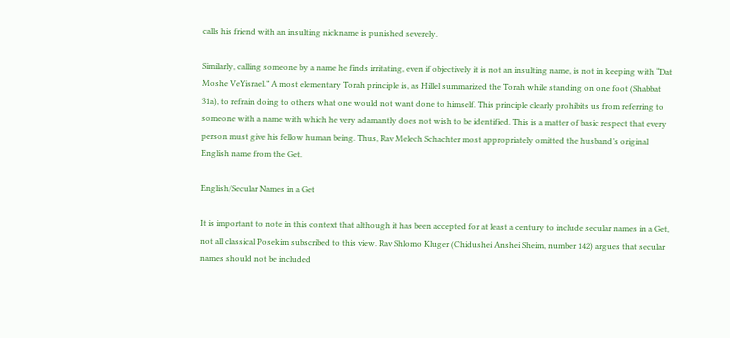calls his friend with an insulting nickname is punished severely.

Similarly, calling someone by a name he finds irritating, even if objectively it is not an insulting name, is not in keeping with “Dat Moshe VeYisrael.” A most elementary Torah principle is, as Hillel summarized the Torah while standing on one foot (Shabbat 31a), to refrain doing to others what one would not want done to himself. This principle clearly prohibits us from referring to someone with a name with which he very adamantly does not wish to be identified. This is a matter of basic respect that every person must give his fellow human being. Thus, Rav Melech Schachter most appropriately omitted the husband’s original English name from the Get.

English/Secular Names in a Get

It is important to note in this context that although it has been accepted for at least a century to include secular names in a Get, not all classical Posekim subscribed to this view. Rav Shlomo Kluger (Chidushei Anshei Sheim, number 142) argues that secular names should not be included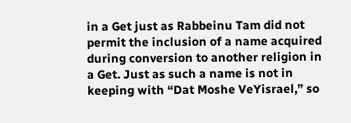in a Get just as Rabbeinu Tam did not permit the inclusion of a name acquired during conversion to another religion in a Get. Just as such a name is not in keeping with “Dat Moshe VeYisrael,” so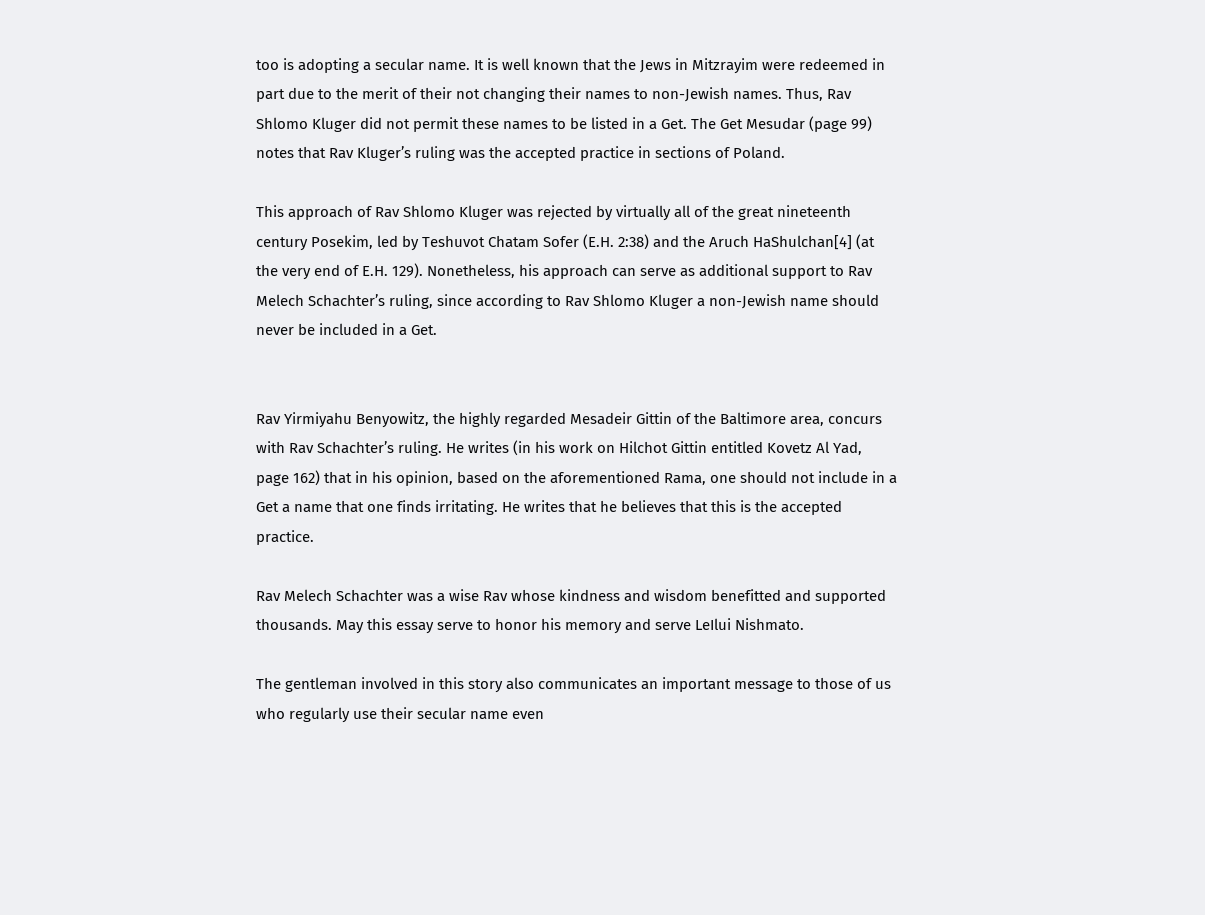too is adopting a secular name. It is well known that the Jews in Mitzrayim were redeemed in part due to the merit of their not changing their names to non-Jewish names. Thus, Rav Shlomo Kluger did not permit these names to be listed in a Get. The Get Mesudar (page 99) notes that Rav Kluger’s ruling was the accepted practice in sections of Poland.

This approach of Rav Shlomo Kluger was rejected by virtually all of the great nineteenth century Posekim, led by Teshuvot Chatam Sofer (E.H. 2:38) and the Aruch HaShulchan[4] (at the very end of E.H. 129). Nonetheless, his approach can serve as additional support to Rav Melech Schachter’s ruling, since according to Rav Shlomo Kluger a non-Jewish name should never be included in a Get.


Rav Yirmiyahu Benyowitz, the highly regarded Mesadeir Gittin of the Baltimore area, concurs with Rav Schachter’s ruling. He writes (in his work on Hilchot Gittin entitled Kovetz Al Yad, page 162) that in his opinion, based on the aforementioned Rama, one should not include in a Get a name that one finds irritating. He writes that he believes that this is the accepted practice.

Rav Melech Schachter was a wise Rav whose kindness and wisdom benefitted and supported thousands. May this essay serve to honor his memory and serve LeIlui Nishmato.

The gentleman involved in this story also communicates an important message to those of us who regularly use their secular name even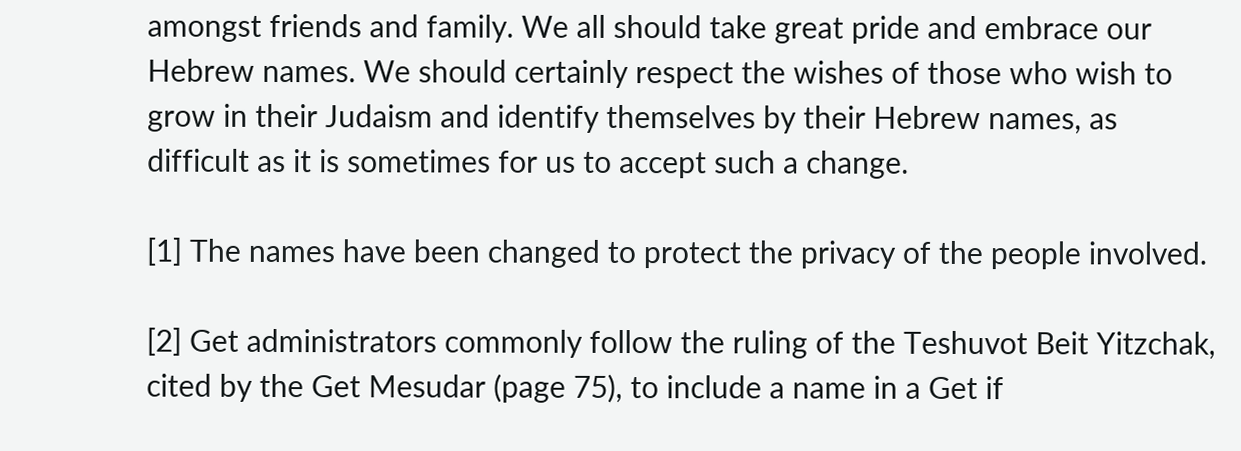amongst friends and family. We all should take great pride and embrace our Hebrew names. We should certainly respect the wishes of those who wish to grow in their Judaism and identify themselves by their Hebrew names, as difficult as it is sometimes for us to accept such a change.

[1] The names have been changed to protect the privacy of the people involved.

[2] Get administrators commonly follow the ruling of the Teshuvot Beit Yitzchak, cited by the Get Mesudar (page 75), to include a name in a Get if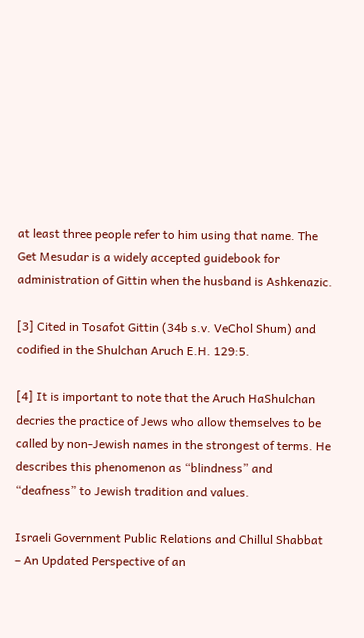at least three people refer to him using that name. The Get Mesudar is a widely accepted guidebook for administration of Gittin when the husband is Ashkenazic.

[3] Cited in Tosafot Gittin (34b s.v. VeChol Shum) and codified in the Shulchan Aruch E.H. 129:5.

[4] It is important to note that the Aruch HaShulchan decries the practice of Jews who allow themselves to be called by non-Jewish names in the strongest of terms. He describes this phenomenon as “blindness” and “deafness” to Jewish tradition and values.

Israeli Government Public Relations and Chillul Shabbat – An Updated Perspective of an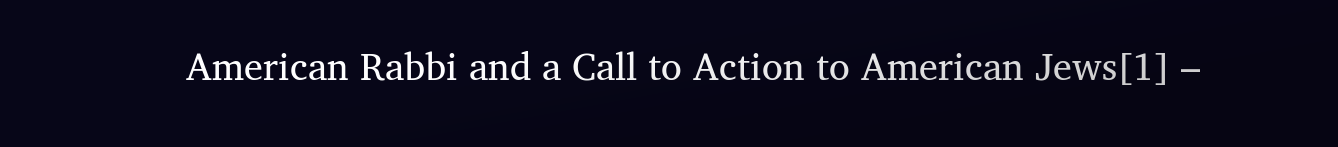American Rabbi and a Call to Action to American Jews[1] –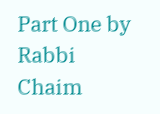Part One by Rabbi Chaim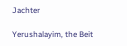Jachter

Yerushalayim, the Beit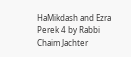HaMikdash and Ezra Perek 4 by Rabbi Chaim Jachter